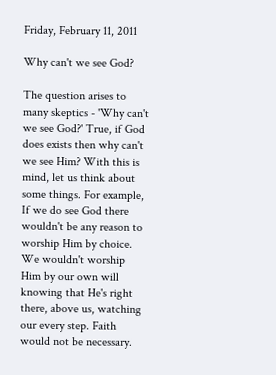Friday, February 11, 2011

Why can't we see God?

The question arises to many skeptics - 'Why can't we see God?' True, if God does exists then why can't we see Him? With this is mind, let us think about some things. For example, If we do see God there wouldn't be any reason to worship Him by choice. We wouldn't worship Him by our own will knowing that He's right there, above us, watching our every step. Faith would not be necessary.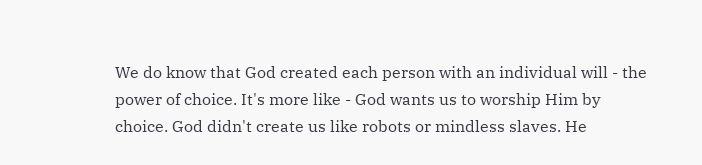We do know that God created each person with an individual will - the power of choice. It's more like - God wants us to worship Him by choice. God didn't create us like robots or mindless slaves. He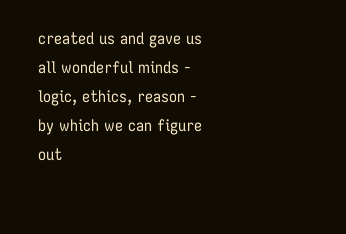created us and gave us all wonderful minds - logic, ethics, reason - by which we can figure out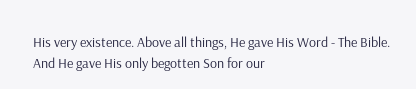His very existence. Above all things, He gave His Word - The Bible. And He gave His only begotten Son for our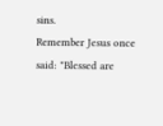sins.
Remember Jesus once said: "Blessed are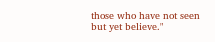those who have not seen but yet believe."